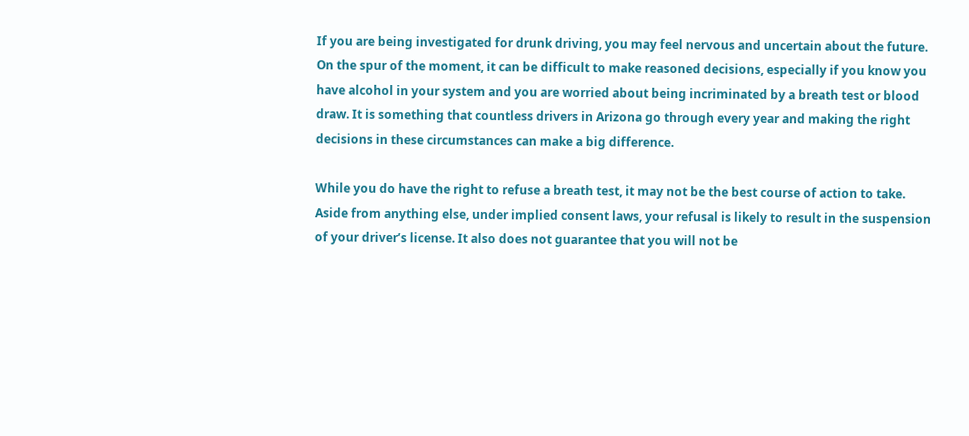If you are being investigated for drunk driving, you may feel nervous and uncertain about the future. On the spur of the moment, it can be difficult to make reasoned decisions, especially if you know you have alcohol in your system and you are worried about being incriminated by a breath test or blood draw. It is something that countless drivers in Arizona go through every year and making the right decisions in these circumstances can make a big difference.

While you do have the right to refuse a breath test, it may not be the best course of action to take. Aside from anything else, under implied consent laws, your refusal is likely to result in the suspension of your driver’s license. It also does not guarantee that you will not be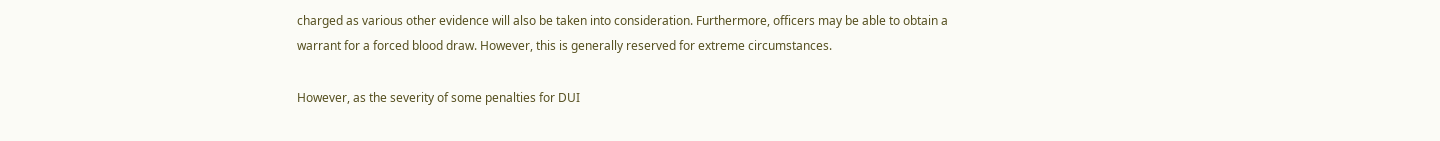charged as various other evidence will also be taken into consideration. Furthermore, officers may be able to obtain a warrant for a forced blood draw. However, this is generally reserved for extreme circumstances.

However, as the severity of some penalties for DUI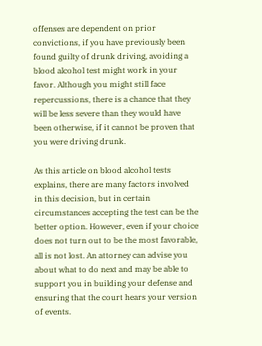offenses are dependent on prior convictions, if you have previously been found guilty of drunk driving, avoiding a blood alcohol test might work in your favor. Although you might still face repercussions, there is a chance that they will be less severe than they would have been otherwise, if it cannot be proven that you were driving drunk.

As this article on blood alcohol tests explains, there are many factors involved in this decision, but in certain circumstances accepting the test can be the better option. However, even if your choice does not turn out to be the most favorable, all is not lost. An attorney can advise you about what to do next and may be able to support you in building your defense and ensuring that the court hears your version of events.